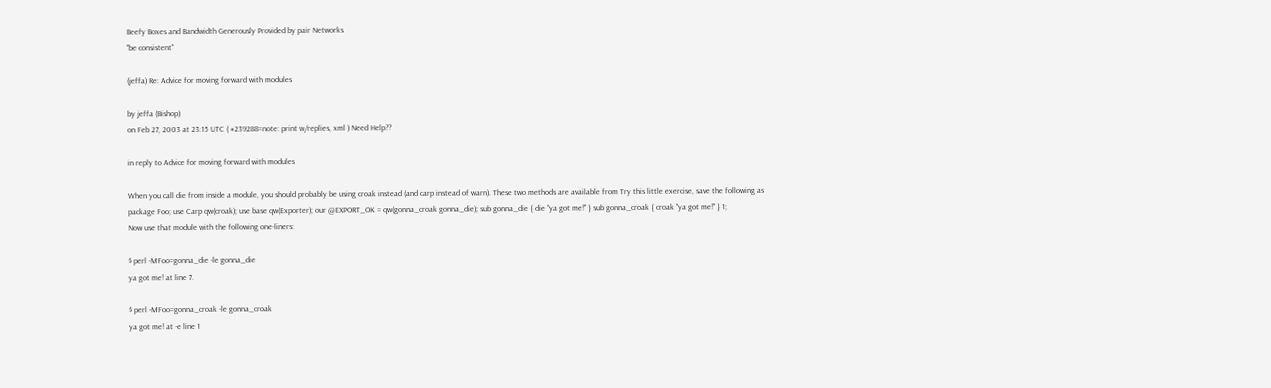Beefy Boxes and Bandwidth Generously Provided by pair Networks
"be consistent"

(jeffa) Re: Advice for moving forward with modules

by jeffa (Bishop)
on Feb 27, 2003 at 23:15 UTC ( #239288=note: print w/replies, xml ) Need Help??

in reply to Advice for moving forward with modules

When you call die from inside a module, you should probably be using croak instead (and carp instead of warn). These two methods are available from Try this little exercise, save the following as
package Foo; use Carp qw(croak); use base qw(Exporter); our @EXPORT_OK = qw(gonna_croak gonna_die); sub gonna_die { die "ya got me!" } sub gonna_croak { croak "ya got me!" } 1;
Now use that module with the following one-liners:

$ perl -MFoo=gonna_die -le gonna_die
ya got me! at line 7.

$ perl -MFoo=gonna_croak -le gonna_croak
ya got me! at -e line 1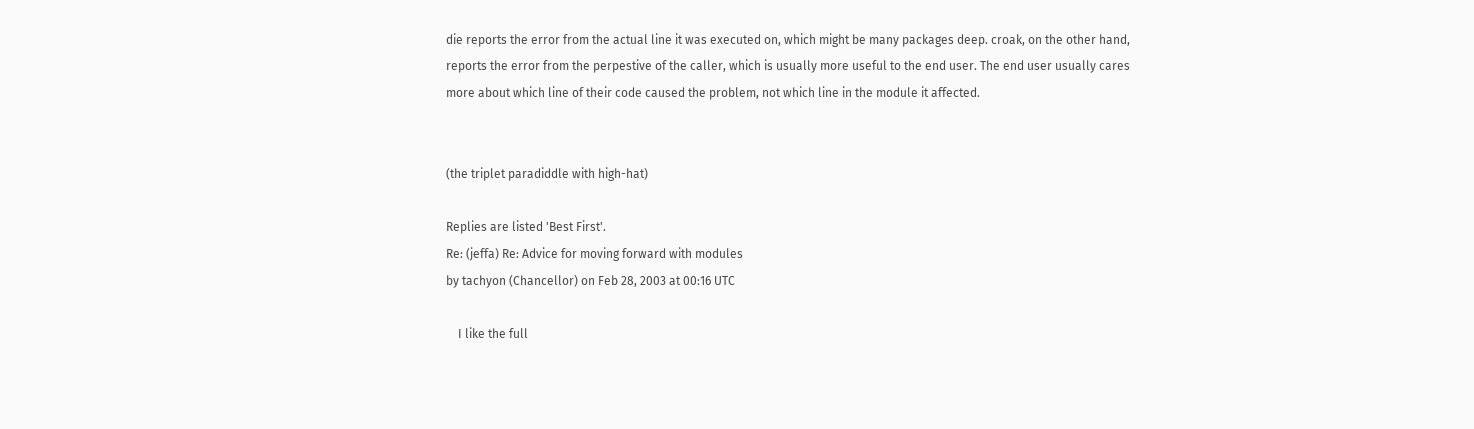die reports the error from the actual line it was executed on, which might be many packages deep. croak, on the other hand, reports the error from the perpestive of the caller, which is usually more useful to the end user. The end user usually cares more about which line of their code caused the problem, not which line in the module it affected.


(the triplet paradiddle with high-hat)

Replies are listed 'Best First'.
Re: (jeffa) Re: Advice for moving forward with modules
by tachyon (Chancellor) on Feb 28, 2003 at 00:16 UTC

    I like the full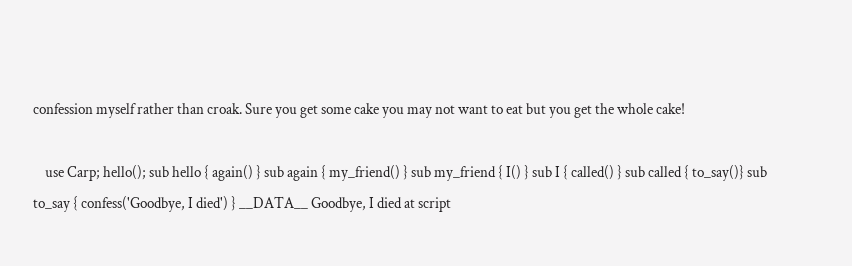confession myself rather than croak. Sure you get some cake you may not want to eat but you get the whole cake!

    use Carp; hello(); sub hello { again() } sub again { my_friend() } sub my_friend { I() } sub I { called() } sub called { to_say()} sub to_say { confess('Goodbye, I died') } __DATA__ Goodbye, I died at script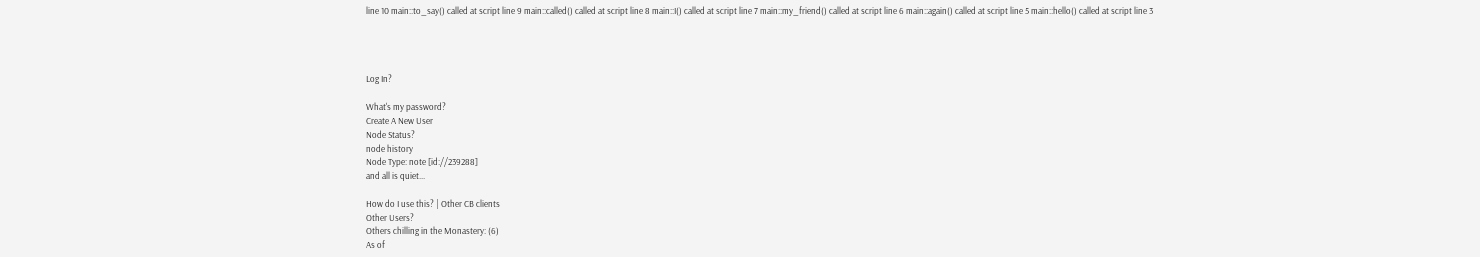line 10 main::to_say() called at script line 9 main::called() called at script line 8 main::I() called at script line 7 main::my_friend() called at script line 6 main::again() called at script line 5 main::hello() called at script line 3




Log In?

What's my password?
Create A New User
Node Status?
node history
Node Type: note [id://239288]
and all is quiet...

How do I use this? | Other CB clients
Other Users?
Others chilling in the Monastery: (6)
As of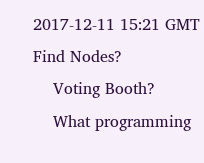2017-12-11 15:21 GMT
Find Nodes?
    Voting Booth?
    What programming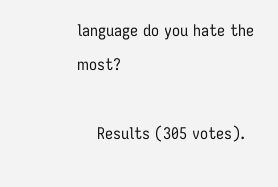language do you hate the most?

    Results (305 votes).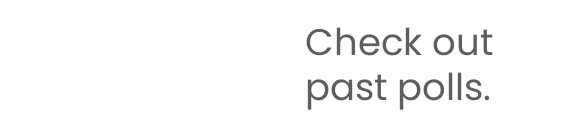Check out past polls.